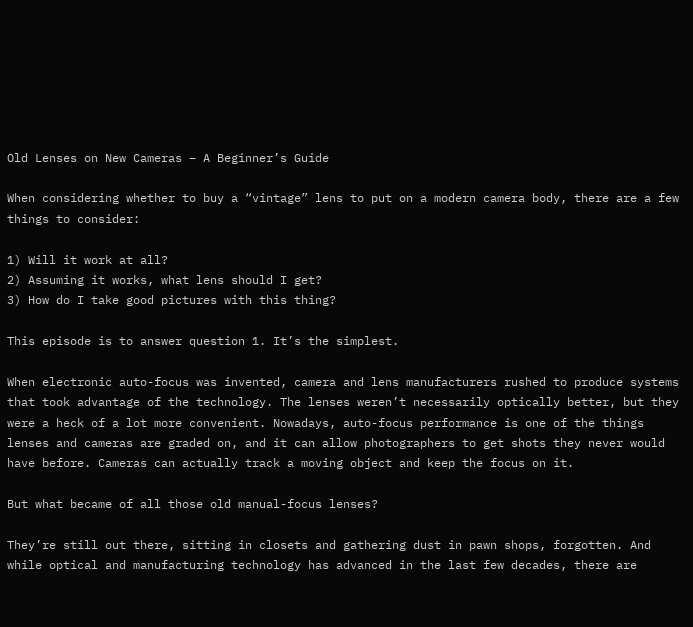Old Lenses on New Cameras – A Beginner’s Guide

When considering whether to buy a “vintage” lens to put on a modern camera body, there are a few things to consider:

1) Will it work at all?
2) Assuming it works, what lens should I get?
3) How do I take good pictures with this thing?

This episode is to answer question 1. It’s the simplest.

When electronic auto-focus was invented, camera and lens manufacturers rushed to produce systems that took advantage of the technology. The lenses weren’t necessarily optically better, but they were a heck of a lot more convenient. Nowadays, auto-focus performance is one of the things lenses and cameras are graded on, and it can allow photographers to get shots they never would have before. Cameras can actually track a moving object and keep the focus on it.

But what became of all those old manual-focus lenses?

They’re still out there, sitting in closets and gathering dust in pawn shops, forgotten. And while optical and manufacturing technology has advanced in the last few decades, there are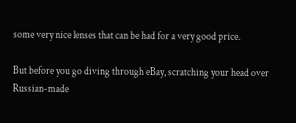some very nice lenses that can be had for a very good price.

But before you go diving through eBay, scratching your head over Russian-made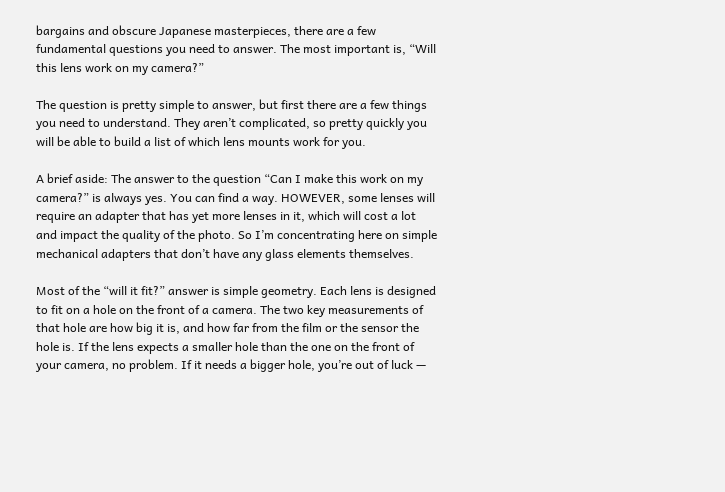bargains and obscure Japanese masterpieces, there are a few fundamental questions you need to answer. The most important is, “Will this lens work on my camera?”

The question is pretty simple to answer, but first there are a few things you need to understand. They aren’t complicated, so pretty quickly you will be able to build a list of which lens mounts work for you.

A brief aside: The answer to the question “Can I make this work on my camera?” is always yes. You can find a way. HOWEVER, some lenses will require an adapter that has yet more lenses in it, which will cost a lot and impact the quality of the photo. So I’m concentrating here on simple mechanical adapters that don’t have any glass elements themselves.

Most of the “will it fit?” answer is simple geometry. Each lens is designed to fit on a hole on the front of a camera. The two key measurements of that hole are how big it is, and how far from the film or the sensor the hole is. If the lens expects a smaller hole than the one on the front of your camera, no problem. If it needs a bigger hole, you’re out of luck —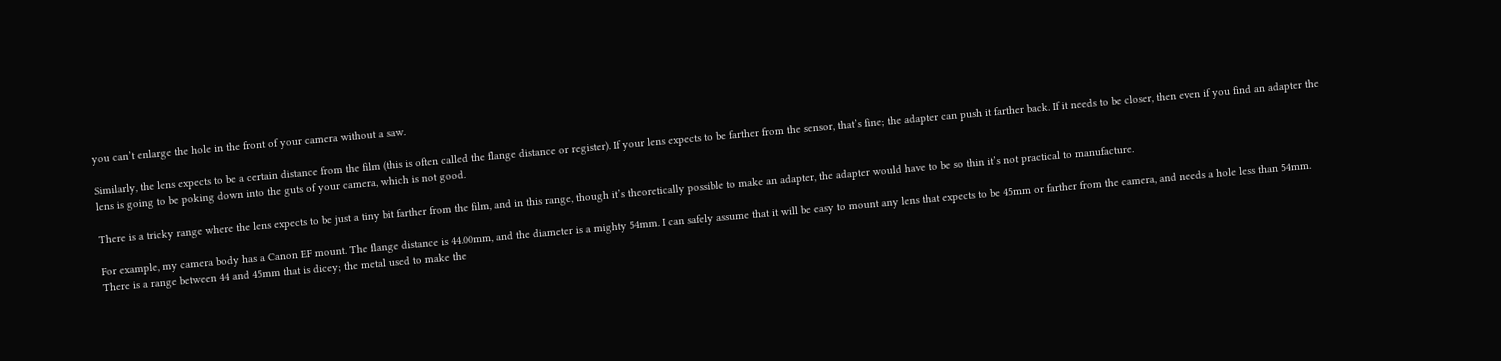you can’t enlarge the hole in the front of your camera without a saw.

Similarly, the lens expects to be a certain distance from the film (this is often called the flange distance or register). If your lens expects to be farther from the sensor, that’s fine; the adapter can push it farther back. If it needs to be closer, then even if you find an adapter the lens is going to be poking down into the guts of your camera, which is not good.

There is a tricky range where the lens expects to be just a tiny bit farther from the film, and in this range, though it’s theoretically possible to make an adapter, the adapter would have to be so thin it’s not practical to manufacture.

For example, my camera body has a Canon EF mount. The flange distance is 44.00mm, and the diameter is a mighty 54mm. I can safely assume that it will be easy to mount any lens that expects to be 45mm or farther from the camera, and needs a hole less than 54mm. There is a range between 44 and 45mm that is dicey; the metal used to make the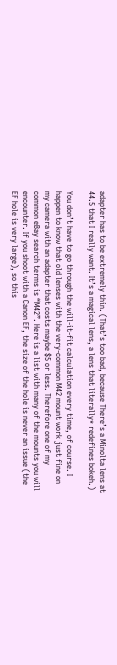adapter has to be extremely thin. (That’s too bad, because There’s a Minolta lens at 44.5 that I really want. It’s a magical lens, a lens that literally* redefines bokeh.)

You don’t have to go through the will-it-fit calculation every time, of course. I happen to know that old lenses with the very-common M42 mount work just fine on my camera with an adapter that costs maybe $5 or less. Therefore one of my common eBay search terms is “M42”. Here is a list with many of the mounts you will encounter. If you shoot with a Canon EF, the size of the hole is never an issue (the EF hole is very large), so this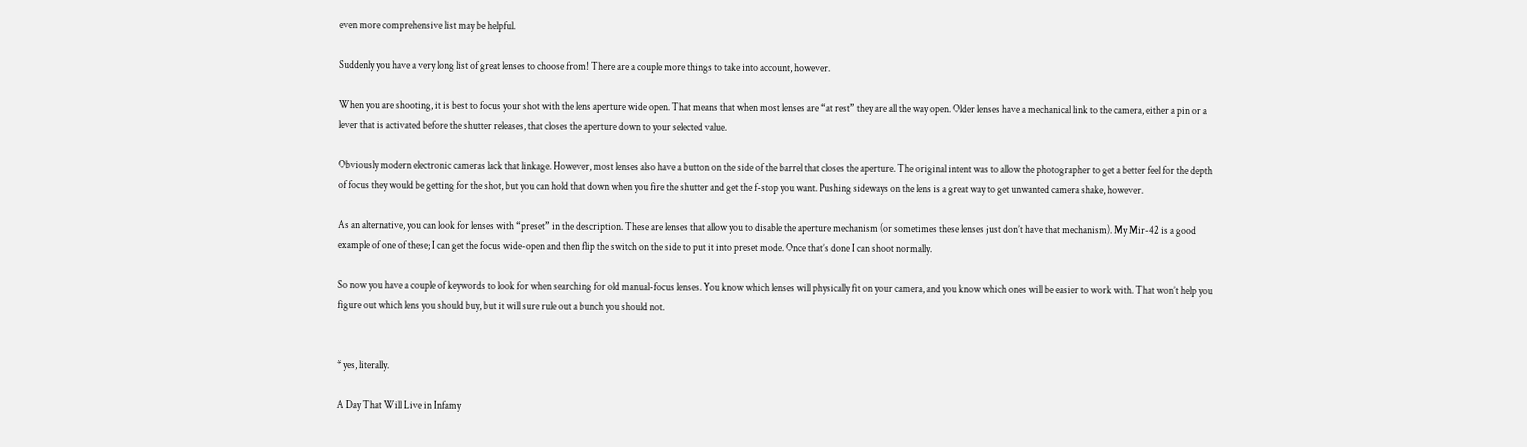even more comprehensive list may be helpful.

Suddenly you have a very long list of great lenses to choose from! There are a couple more things to take into account, however.

When you are shooting, it is best to focus your shot with the lens aperture wide open. That means that when most lenses are “at rest” they are all the way open. Older lenses have a mechanical link to the camera, either a pin or a lever that is activated before the shutter releases, that closes the aperture down to your selected value.

Obviously modern electronic cameras lack that linkage. However, most lenses also have a button on the side of the barrel that closes the aperture. The original intent was to allow the photographer to get a better feel for the depth of focus they would be getting for the shot, but you can hold that down when you fire the shutter and get the f-stop you want. Pushing sideways on the lens is a great way to get unwanted camera shake, however.

As an alternative, you can look for lenses with “preset” in the description. These are lenses that allow you to disable the aperture mechanism (or sometimes these lenses just don’t have that mechanism). My Mir-42 is a good example of one of these; I can get the focus wide-open and then flip the switch on the side to put it into preset mode. Once that’s done I can shoot normally.

So now you have a couple of keywords to look for when searching for old manual-focus lenses. You know which lenses will physically fit on your camera, and you know which ones will be easier to work with. That won’t help you figure out which lens you should buy, but it will sure rule out a bunch you should not.


* yes, literally.

A Day That Will Live in Infamy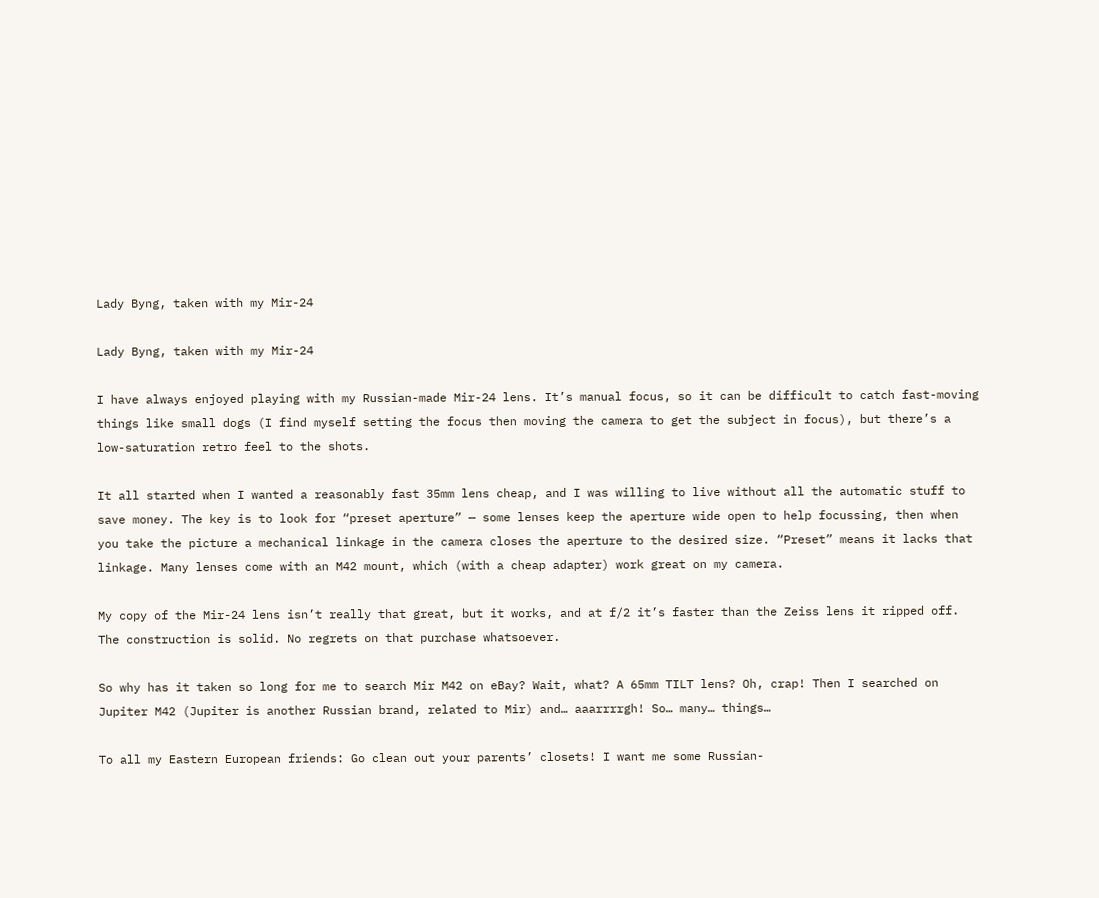Lady Byng, taken with my Mir-24

Lady Byng, taken with my Mir-24

I have always enjoyed playing with my Russian-made Mir-24 lens. It’s manual focus, so it can be difficult to catch fast-moving things like small dogs (I find myself setting the focus then moving the camera to get the subject in focus), but there’s a low-saturation retro feel to the shots.

It all started when I wanted a reasonably fast 35mm lens cheap, and I was willing to live without all the automatic stuff to save money. The key is to look for “preset aperture” — some lenses keep the aperture wide open to help focussing, then when you take the picture a mechanical linkage in the camera closes the aperture to the desired size. “Preset” means it lacks that linkage. Many lenses come with an M42 mount, which (with a cheap adapter) work great on my camera.

My copy of the Mir-24 lens isn’t really that great, but it works, and at f/2 it’s faster than the Zeiss lens it ripped off. The construction is solid. No regrets on that purchase whatsoever.

So why has it taken so long for me to search Mir M42 on eBay? Wait, what? A 65mm TILT lens? Oh, crap! Then I searched on Jupiter M42 (Jupiter is another Russian brand, related to Mir) and… aaarrrrgh! So… many… things…

To all my Eastern European friends: Go clean out your parents’ closets! I want me some Russian-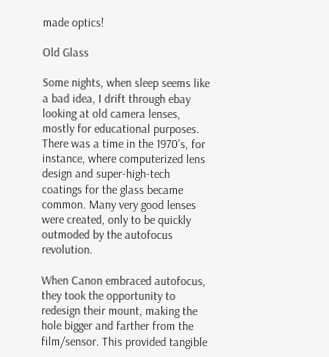made optics!

Old Glass

Some nights, when sleep seems like a bad idea, I drift through ebay looking at old camera lenses, mostly for educational purposes. There was a time in the 1970’s, for instance, where computerized lens design and super-high-tech coatings for the glass became common. Many very good lenses were created, only to be quickly outmoded by the autofocus revolution.

When Canon embraced autofocus, they took the opportunity to redesign their mount, making the hole bigger and farther from the film/sensor. This provided tangible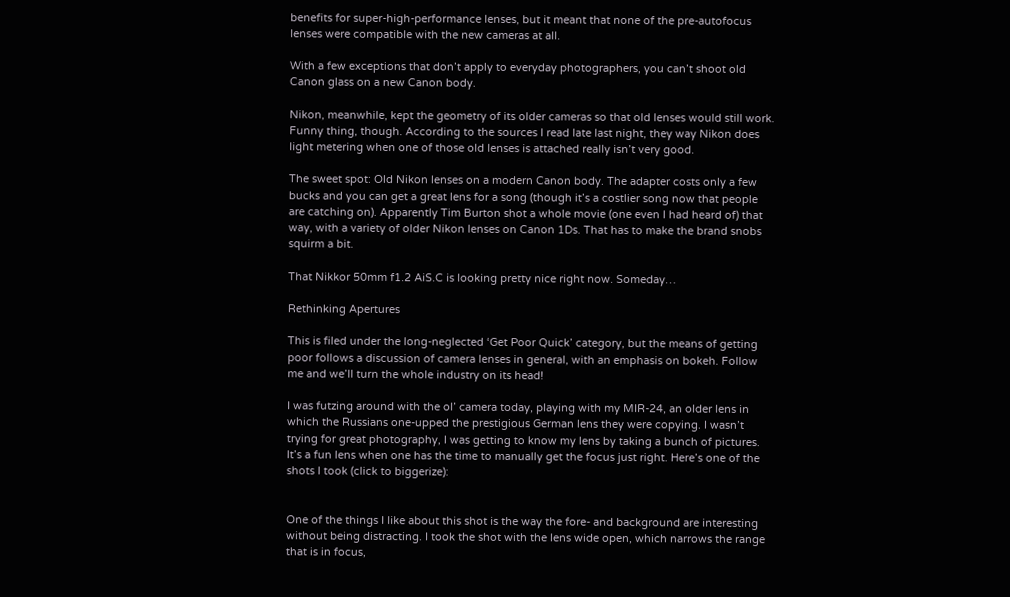benefits for super-high-performance lenses, but it meant that none of the pre-autofocus lenses were compatible with the new cameras at all.

With a few exceptions that don’t apply to everyday photographers, you can’t shoot old Canon glass on a new Canon body.

Nikon, meanwhile, kept the geometry of its older cameras so that old lenses would still work. Funny thing, though. According to the sources I read late last night, they way Nikon does light metering when one of those old lenses is attached really isn’t very good.

The sweet spot: Old Nikon lenses on a modern Canon body. The adapter costs only a few bucks and you can get a great lens for a song (though it’s a costlier song now that people are catching on). Apparently Tim Burton shot a whole movie (one even I had heard of) that way, with a variety of older Nikon lenses on Canon 1Ds. That has to make the brand snobs squirm a bit.

That Nikkor 50mm f1.2 AiS.C is looking pretty nice right now. Someday…

Rethinking Apertures

This is filed under the long-neglected ‘Get Poor Quick’ category, but the means of getting poor follows a discussion of camera lenses in general, with an emphasis on bokeh. Follow me and we’ll turn the whole industry on its head!

I was futzing around with the ol’ camera today, playing with my MIR-24, an older lens in which the Russians one-upped the prestigious German lens they were copying. I wasn’t trying for great photography, I was getting to know my lens by taking a bunch of pictures. It’s a fun lens when one has the time to manually get the focus just right. Here’s one of the shots I took (click to biggerize):


One of the things I like about this shot is the way the fore- and background are interesting without being distracting. I took the shot with the lens wide open, which narrows the range that is in focus,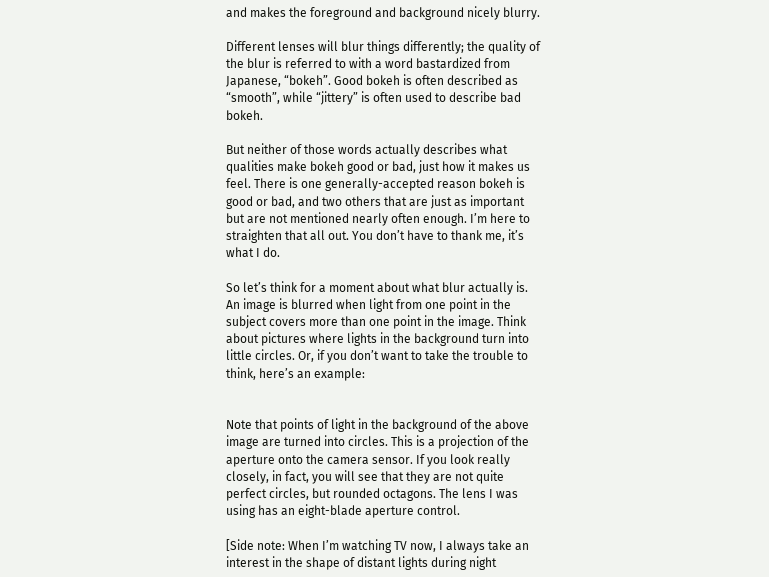and makes the foreground and background nicely blurry.

Different lenses will blur things differently; the quality of the blur is referred to with a word bastardized from Japanese, “bokeh”. Good bokeh is often described as “smooth”, while “jittery” is often used to describe bad bokeh.

But neither of those words actually describes what qualities make bokeh good or bad, just how it makes us feel. There is one generally-accepted reason bokeh is good or bad, and two others that are just as important but are not mentioned nearly often enough. I’m here to straighten that all out. You don’t have to thank me, it’s what I do.

So let’s think for a moment about what blur actually is. An image is blurred when light from one point in the subject covers more than one point in the image. Think about pictures where lights in the background turn into little circles. Or, if you don’t want to take the trouble to think, here’s an example:


Note that points of light in the background of the above image are turned into circles. This is a projection of the aperture onto the camera sensor. If you look really closely, in fact, you will see that they are not quite perfect circles, but rounded octagons. The lens I was using has an eight-blade aperture control.

[Side note: When I’m watching TV now, I always take an interest in the shape of distant lights during night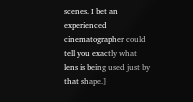scenes. I bet an experienced cinematographer could tell you exactly what lens is being used just by that shape.]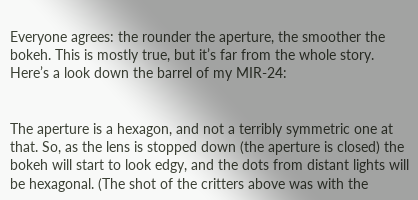Everyone agrees: the rounder the aperture, the smoother the bokeh. This is mostly true, but it’s far from the whole story. Here’s a look down the barrel of my MIR-24:


The aperture is a hexagon, and not a terribly symmetric one at that. So, as the lens is stopped down (the aperture is closed) the bokeh will start to look edgy, and the dots from distant lights will be hexagonal. (The shot of the critters above was with the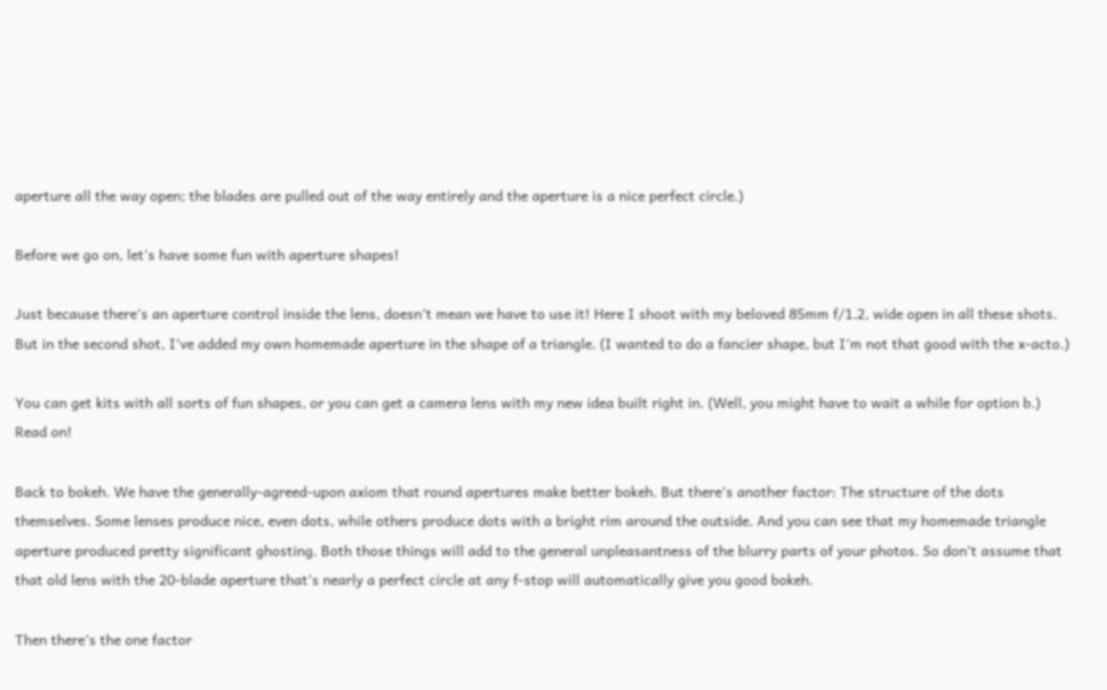aperture all the way open; the blades are pulled out of the way entirely and the aperture is a nice perfect circle.)

Before we go on, let’s have some fun with aperture shapes!

Just because there’s an aperture control inside the lens, doesn’t mean we have to use it! Here I shoot with my beloved 85mm f/1.2, wide open in all these shots. But in the second shot, I’ve added my own homemade aperture in the shape of a triangle. (I wanted to do a fancier shape, but I’m not that good with the x-acto.)

You can get kits with all sorts of fun shapes, or you can get a camera lens with my new idea built right in. (Well, you might have to wait a while for option b.) Read on!

Back to bokeh. We have the generally-agreed-upon axiom that round apertures make better bokeh. But there’s another factor: The structure of the dots themselves. Some lenses produce nice, even dots, while others produce dots with a bright rim around the outside. And you can see that my homemade triangle aperture produced pretty significant ghosting. Both those things will add to the general unpleasantness of the blurry parts of your photos. So don’t assume that that old lens with the 20-blade aperture that’s nearly a perfect circle at any f-stop will automatically give you good bokeh.

Then there’s the one factor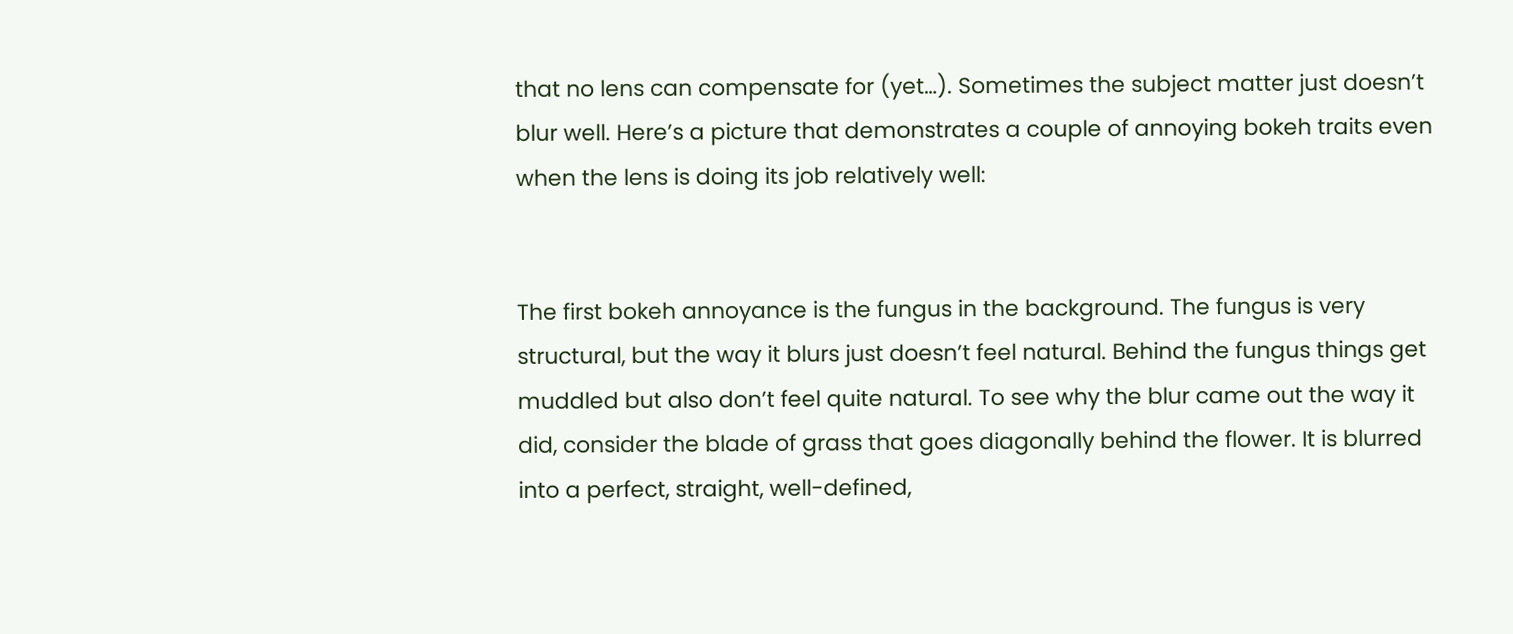that no lens can compensate for (yet…). Sometimes the subject matter just doesn’t blur well. Here’s a picture that demonstrates a couple of annoying bokeh traits even when the lens is doing its job relatively well:


The first bokeh annoyance is the fungus in the background. The fungus is very structural, but the way it blurs just doesn’t feel natural. Behind the fungus things get muddled but also don’t feel quite natural. To see why the blur came out the way it did, consider the blade of grass that goes diagonally behind the flower. It is blurred into a perfect, straight, well-defined,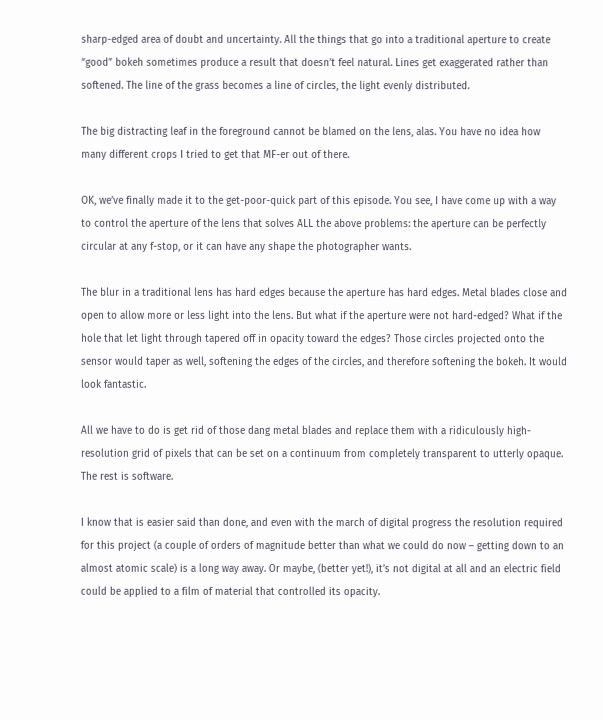sharp-edged area of doubt and uncertainty. All the things that go into a traditional aperture to create “good” bokeh sometimes produce a result that doesn’t feel natural. Lines get exaggerated rather than softened. The line of the grass becomes a line of circles, the light evenly distributed.

The big distracting leaf in the foreground cannot be blamed on the lens, alas. You have no idea how many different crops I tried to get that MF-er out of there.

OK, we’ve finally made it to the get-poor-quick part of this episode. You see, I have come up with a way to control the aperture of the lens that solves ALL the above problems: the aperture can be perfectly circular at any f-stop, or it can have any shape the photographer wants.

The blur in a traditional lens has hard edges because the aperture has hard edges. Metal blades close and open to allow more or less light into the lens. But what if the aperture were not hard-edged? What if the hole that let light through tapered off in opacity toward the edges? Those circles projected onto the sensor would taper as well, softening the edges of the circles, and therefore softening the bokeh. It would look fantastic.

All we have to do is get rid of those dang metal blades and replace them with a ridiculously high-resolution grid of pixels that can be set on a continuum from completely transparent to utterly opaque. The rest is software.

I know that is easier said than done, and even with the march of digital progress the resolution required for this project (a couple of orders of magnitude better than what we could do now – getting down to an almost atomic scale) is a long way away. Or maybe, (better yet!), it’s not digital at all and an electric field could be applied to a film of material that controlled its opacity.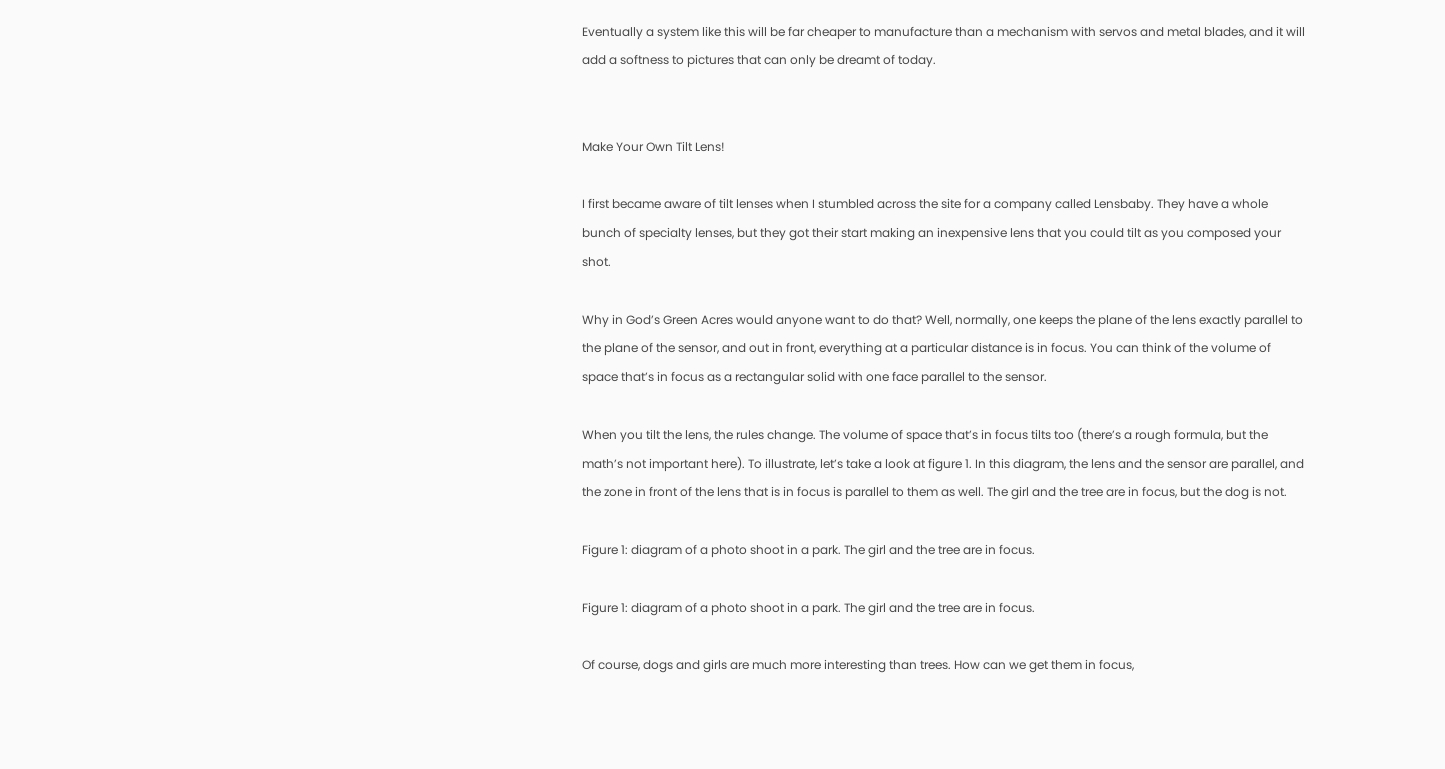Eventually a system like this will be far cheaper to manufacture than a mechanism with servos and metal blades, and it will add a softness to pictures that can only be dreamt of today.


Make Your Own Tilt Lens!

I first became aware of tilt lenses when I stumbled across the site for a company called Lensbaby. They have a whole bunch of specialty lenses, but they got their start making an inexpensive lens that you could tilt as you composed your shot.

Why in God’s Green Acres would anyone want to do that? Well, normally, one keeps the plane of the lens exactly parallel to the plane of the sensor, and out in front, everything at a particular distance is in focus. You can think of the volume of space that’s in focus as a rectangular solid with one face parallel to the sensor.

When you tilt the lens, the rules change. The volume of space that’s in focus tilts too (there’s a rough formula, but the math’s not important here). To illustrate, let’s take a look at figure 1. In this diagram, the lens and the sensor are parallel, and the zone in front of the lens that is in focus is parallel to them as well. The girl and the tree are in focus, but the dog is not.

Figure 1: diagram of a photo shoot in a park. The girl and the tree are in focus.

Figure 1: diagram of a photo shoot in a park. The girl and the tree are in focus.

Of course, dogs and girls are much more interesting than trees. How can we get them in focus,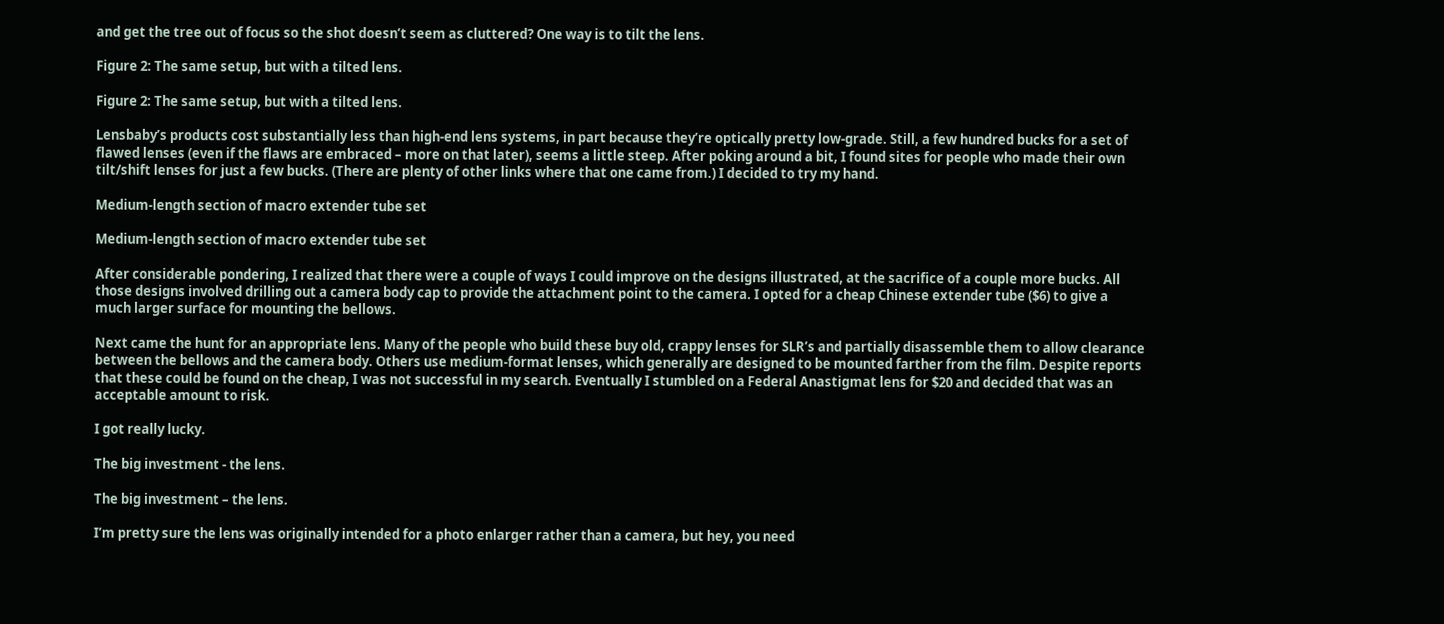and get the tree out of focus so the shot doesn’t seem as cluttered? One way is to tilt the lens.

Figure 2: The same setup, but with a tilted lens.

Figure 2: The same setup, but with a tilted lens.

Lensbaby’s products cost substantially less than high-end lens systems, in part because they’re optically pretty low-grade. Still, a few hundred bucks for a set of flawed lenses (even if the flaws are embraced – more on that later), seems a little steep. After poking around a bit, I found sites for people who made their own tilt/shift lenses for just a few bucks. (There are plenty of other links where that one came from.) I decided to try my hand.

Medium-length section of macro extender tube set

Medium-length section of macro extender tube set

After considerable pondering, I realized that there were a couple of ways I could improve on the designs illustrated, at the sacrifice of a couple more bucks. All those designs involved drilling out a camera body cap to provide the attachment point to the camera. I opted for a cheap Chinese extender tube ($6) to give a much larger surface for mounting the bellows.

Next came the hunt for an appropriate lens. Many of the people who build these buy old, crappy lenses for SLR’s and partially disassemble them to allow clearance between the bellows and the camera body. Others use medium-format lenses, which generally are designed to be mounted farther from the film. Despite reports that these could be found on the cheap, I was not successful in my search. Eventually I stumbled on a Federal Anastigmat lens for $20 and decided that was an acceptable amount to risk.

I got really lucky.

The big investment - the lens.

The big investment – the lens.

I’m pretty sure the lens was originally intended for a photo enlarger rather than a camera, but hey, you need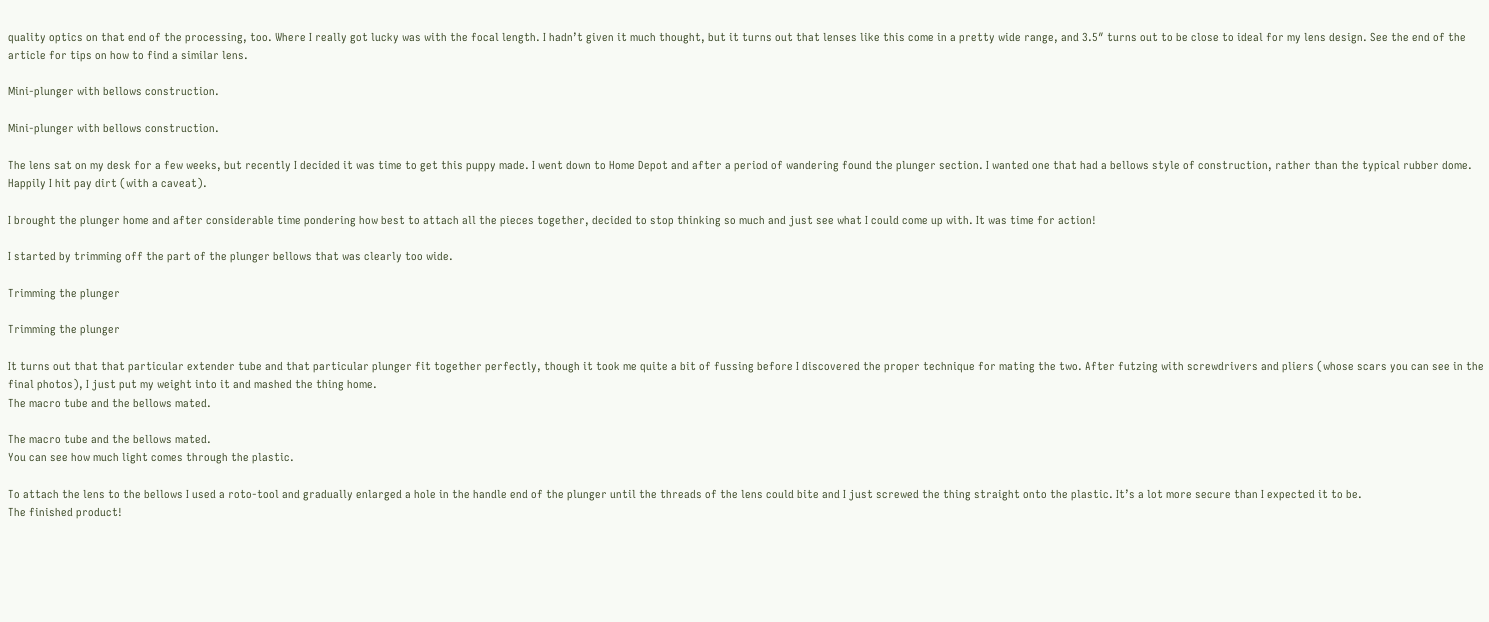quality optics on that end of the processing, too. Where I really got lucky was with the focal length. I hadn’t given it much thought, but it turns out that lenses like this come in a pretty wide range, and 3.5″ turns out to be close to ideal for my lens design. See the end of the article for tips on how to find a similar lens.

Mini-plunger with bellows construction.

Mini-plunger with bellows construction.

The lens sat on my desk for a few weeks, but recently I decided it was time to get this puppy made. I went down to Home Depot and after a period of wandering found the plunger section. I wanted one that had a bellows style of construction, rather than the typical rubber dome. Happily I hit pay dirt (with a caveat).

I brought the plunger home and after considerable time pondering how best to attach all the pieces together, decided to stop thinking so much and just see what I could come up with. It was time for action!

I started by trimming off the part of the plunger bellows that was clearly too wide.

Trimming the plunger

Trimming the plunger

It turns out that that particular extender tube and that particular plunger fit together perfectly, though it took me quite a bit of fussing before I discovered the proper technique for mating the two. After futzing with screwdrivers and pliers (whose scars you can see in the final photos), I just put my weight into it and mashed the thing home.
The macro tube and the bellows mated.

The macro tube and the bellows mated.
You can see how much light comes through the plastic.

To attach the lens to the bellows I used a roto-tool and gradually enlarged a hole in the handle end of the plunger until the threads of the lens could bite and I just screwed the thing straight onto the plastic. It’s a lot more secure than I expected it to be.
The finished product!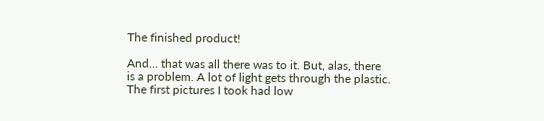The finished product!

And… that was all there was to it. But, alas, there is a problem. A lot of light gets through the plastic. The first pictures I took had low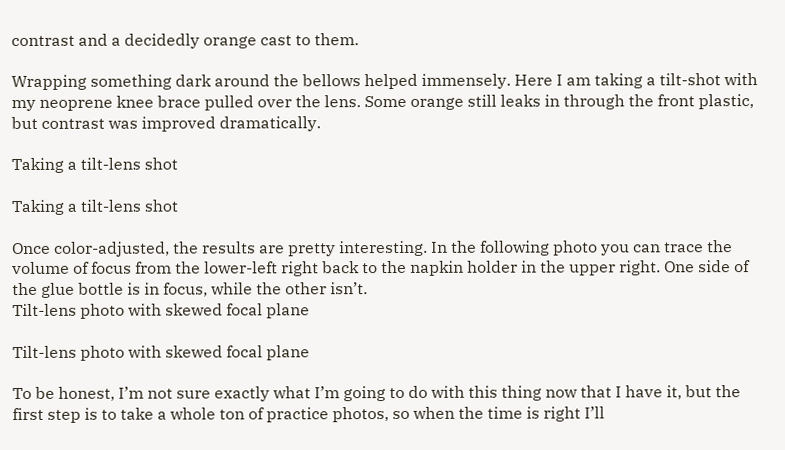contrast and a decidedly orange cast to them.

Wrapping something dark around the bellows helped immensely. Here I am taking a tilt-shot with my neoprene knee brace pulled over the lens. Some orange still leaks in through the front plastic, but contrast was improved dramatically.

Taking a tilt-lens shot

Taking a tilt-lens shot

Once color-adjusted, the results are pretty interesting. In the following photo you can trace the volume of focus from the lower-left right back to the napkin holder in the upper right. One side of the glue bottle is in focus, while the other isn’t.
Tilt-lens photo with skewed focal plane

Tilt-lens photo with skewed focal plane

To be honest, I’m not sure exactly what I’m going to do with this thing now that I have it, but the first step is to take a whole ton of practice photos, so when the time is right I’ll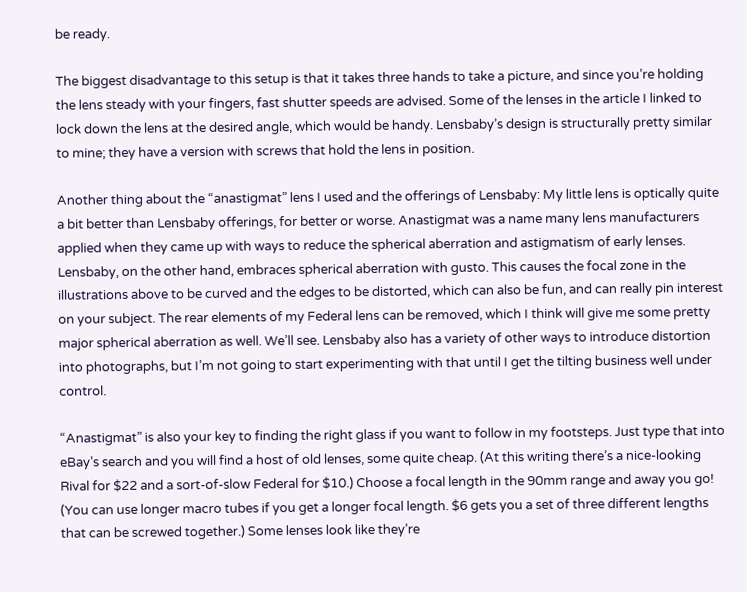be ready.

The biggest disadvantage to this setup is that it takes three hands to take a picture, and since you’re holding the lens steady with your fingers, fast shutter speeds are advised. Some of the lenses in the article I linked to lock down the lens at the desired angle, which would be handy. Lensbaby’s design is structurally pretty similar to mine; they have a version with screws that hold the lens in position.

Another thing about the “anastigmat” lens I used and the offerings of Lensbaby: My little lens is optically quite a bit better than Lensbaby offerings, for better or worse. Anastigmat was a name many lens manufacturers applied when they came up with ways to reduce the spherical aberration and astigmatism of early lenses. Lensbaby, on the other hand, embraces spherical aberration with gusto. This causes the focal zone in the illustrations above to be curved and the edges to be distorted, which can also be fun, and can really pin interest on your subject. The rear elements of my Federal lens can be removed, which I think will give me some pretty major spherical aberration as well. We’ll see. Lensbaby also has a variety of other ways to introduce distortion into photographs, but I’m not going to start experimenting with that until I get the tilting business well under control.

“Anastigmat” is also your key to finding the right glass if you want to follow in my footsteps. Just type that into eBay’s search and you will find a host of old lenses, some quite cheap. (At this writing there’s a nice-looking Rival for $22 and a sort-of-slow Federal for $10.) Choose a focal length in the 90mm range and away you go! (You can use longer macro tubes if you get a longer focal length. $6 gets you a set of three different lengths that can be screwed together.) Some lenses look like they’re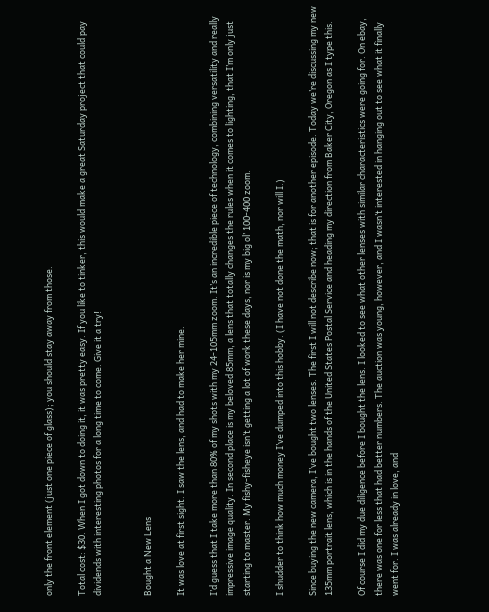only the front element (just one piece of glass); you should stay away from those.

Total cost: $30. When I got down to doing it, it was pretty easy. If you like to tinker, this would make a great Saturday project that could pay dividends with interesting photos for a long time to come. Give it a try!


Bought a New Lens

It was love at first sight. I saw the lens, and had to make her mine.

I’d guess that I take more than 80% of my shots with my 24-105mm zoom. It’s an incredible piece of technology, combining versatility and really impressive image quality. In second place is my beloved 85mm, a lens that totally changes the rules when it comes to lighting, that I’m only just starting to master. My fishy-fisheye isn’t getting a lot of work these days, nor is my big ol’ 100-400 zoom.

I shudder to think how much money I’ve dumped into this hobby. (I have not done the math, nor will I.)

Since buying the new camera, I’ve bought two lenses. The first I will not describe now; that is for another episode. Today we’re discussing my new 135mm portrait lens, which is in the hands of the United States Postal Service and heading my direction from Baker City, Oregon as I type this.

Of course I did my due diligence before I bought the lens. I looked to see what other lenses with similar characteristics were going for. On ebay, there was one for less that had better numbers. The auction was young, however, and I wasn’t interested in hanging out to see what it finally went for. I was already in love, and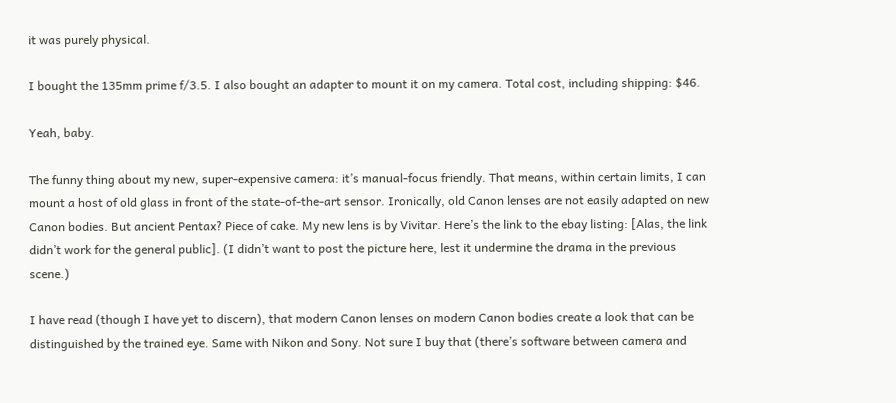it was purely physical.

I bought the 135mm prime f/3.5. I also bought an adapter to mount it on my camera. Total cost, including shipping: $46.

Yeah, baby.

The funny thing about my new, super-expensive camera: it’s manual-focus friendly. That means, within certain limits, I can mount a host of old glass in front of the state-of-the-art sensor. Ironically, old Canon lenses are not easily adapted on new Canon bodies. But ancient Pentax? Piece of cake. My new lens is by Vivitar. Here’s the link to the ebay listing: [Alas, the link didn’t work for the general public]. (I didn’t want to post the picture here, lest it undermine the drama in the previous scene.)

I have read (though I have yet to discern), that modern Canon lenses on modern Canon bodies create a look that can be distinguished by the trained eye. Same with Nikon and Sony. Not sure I buy that (there’s software between camera and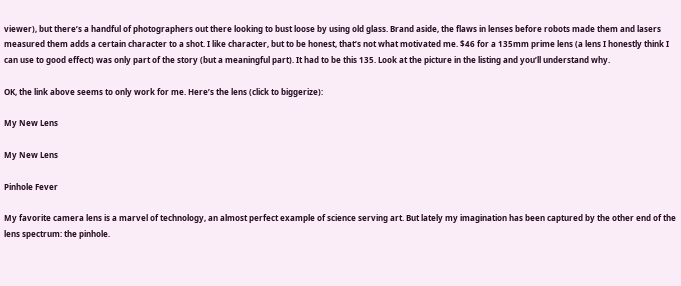viewer), but there’s a handful of photographers out there looking to bust loose by using old glass. Brand aside, the flaws in lenses before robots made them and lasers measured them adds a certain character to a shot. I like character, but to be honest, that’s not what motivated me. $46 for a 135mm prime lens (a lens I honestly think I can use to good effect) was only part of the story (but a meaningful part). It had to be this 135. Look at the picture in the listing and you’ll understand why.

OK, the link above seems to only work for me. Here’s the lens (click to biggerize):

My New Lens

My New Lens

Pinhole Fever

My favorite camera lens is a marvel of technology, an almost perfect example of science serving art. But lately my imagination has been captured by the other end of the lens spectrum: the pinhole.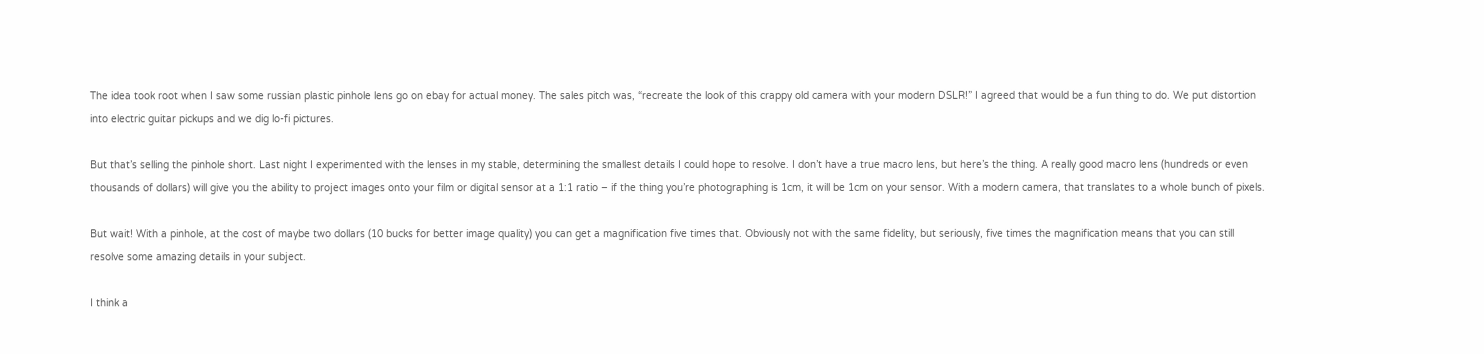The idea took root when I saw some russian plastic pinhole lens go on ebay for actual money. The sales pitch was, “recreate the look of this crappy old camera with your modern DSLR!” I agreed that would be a fun thing to do. We put distortion into electric guitar pickups and we dig lo-fi pictures.

But that’s selling the pinhole short. Last night I experimented with the lenses in my stable, determining the smallest details I could hope to resolve. I don’t have a true macro lens, but here’s the thing. A really good macro lens (hundreds or even thousands of dollars) will give you the ability to project images onto your film or digital sensor at a 1:1 ratio – if the thing you’re photographing is 1cm, it will be 1cm on your sensor. With a modern camera, that translates to a whole bunch of pixels.

But wait! With a pinhole, at the cost of maybe two dollars (10 bucks for better image quality) you can get a magnification five times that. Obviously not with the same fidelity, but seriously, five times the magnification means that you can still resolve some amazing details in your subject.

I think a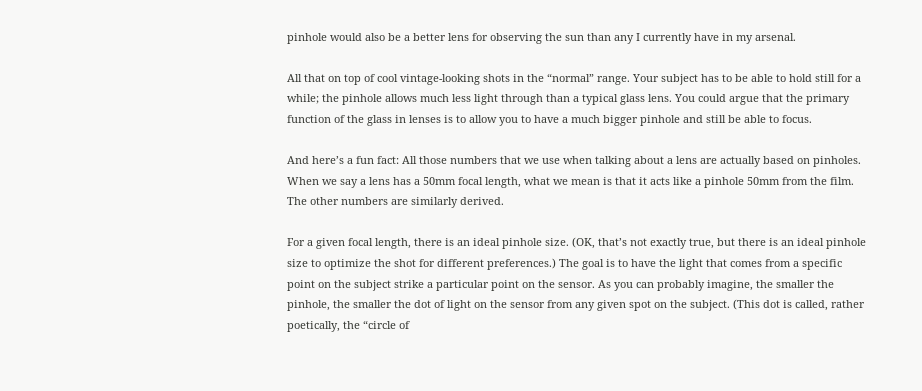pinhole would also be a better lens for observing the sun than any I currently have in my arsenal.

All that on top of cool vintage-looking shots in the “normal” range. Your subject has to be able to hold still for a while; the pinhole allows much less light through than a typical glass lens. You could argue that the primary function of the glass in lenses is to allow you to have a much bigger pinhole and still be able to focus.

And here’s a fun fact: All those numbers that we use when talking about a lens are actually based on pinholes. When we say a lens has a 50mm focal length, what we mean is that it acts like a pinhole 50mm from the film. The other numbers are similarly derived.

For a given focal length, there is an ideal pinhole size. (OK, that’s not exactly true, but there is an ideal pinhole size to optimize the shot for different preferences.) The goal is to have the light that comes from a specific point on the subject strike a particular point on the sensor. As you can probably imagine, the smaller the pinhole, the smaller the dot of light on the sensor from any given spot on the subject. (This dot is called, rather poetically, the “circle of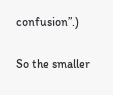confusion”.)

So the smaller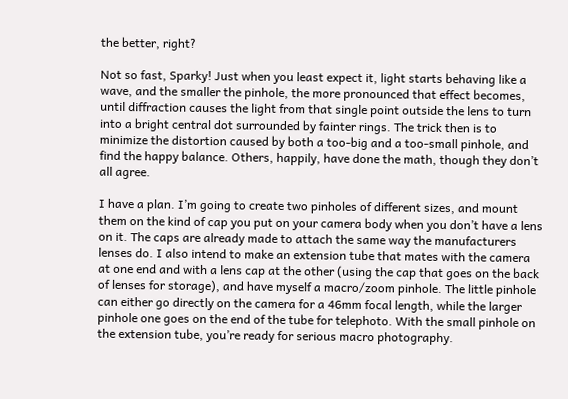the better, right?

Not so fast, Sparky! Just when you least expect it, light starts behaving like a wave, and the smaller the pinhole, the more pronounced that effect becomes, until diffraction causes the light from that single point outside the lens to turn into a bright central dot surrounded by fainter rings. The trick then is to minimize the distortion caused by both a too-big and a too-small pinhole, and find the happy balance. Others, happily, have done the math, though they don’t all agree.

I have a plan. I’m going to create two pinholes of different sizes, and mount them on the kind of cap you put on your camera body when you don’t have a lens on it. The caps are already made to attach the same way the manufacturers lenses do. I also intend to make an extension tube that mates with the camera at one end and with a lens cap at the other (using the cap that goes on the back of lenses for storage), and have myself a macro/zoom pinhole. The little pinhole can either go directly on the camera for a 46mm focal length, while the larger pinhole one goes on the end of the tube for telephoto. With the small pinhole on the extension tube, you’re ready for serious macro photography.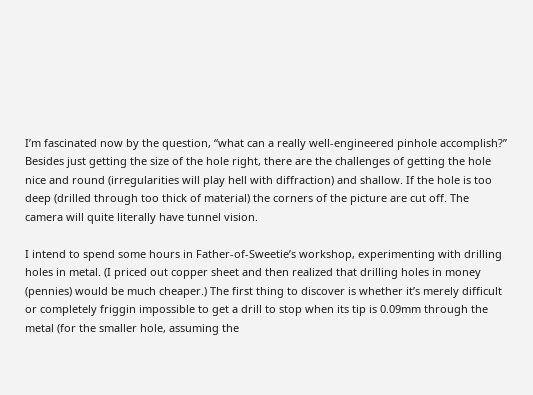I’m fascinated now by the question, “what can a really well-engineered pinhole accomplish?” Besides just getting the size of the hole right, there are the challenges of getting the hole nice and round (irregularities will play hell with diffraction) and shallow. If the hole is too deep (drilled through too thick of material) the corners of the picture are cut off. The camera will quite literally have tunnel vision.

I intend to spend some hours in Father-of-Sweetie’s workshop, experimenting with drilling holes in metal. (I priced out copper sheet and then realized that drilling holes in money (pennies) would be much cheaper.) The first thing to discover is whether it’s merely difficult or completely friggin impossible to get a drill to stop when its tip is 0.09mm through the metal (for the smaller hole, assuming the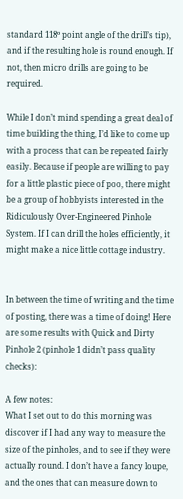standard 118º point angle of the drill’s tip), and if the resulting hole is round enough. If not, then micro drills are going to be required.

While I don’t mind spending a great deal of time building the thing, I’d like to come up with a process that can be repeated fairly easily. Because if people are willing to pay for a little plastic piece of poo, there might be a group of hobbyists interested in the Ridiculously Over-Engineered Pinhole System. If I can drill the holes efficiently, it might make a nice little cottage industry.


In between the time of writing and the time of posting, there was a time of doing! Here are some results with Quick and Dirty Pinhole 2 (pinhole 1 didn’t pass quality checks):

A few notes:
What I set out to do this morning was discover if I had any way to measure the size of the pinholes, and to see if they were actually round. I don’t have a fancy loupe, and the ones that can measure down to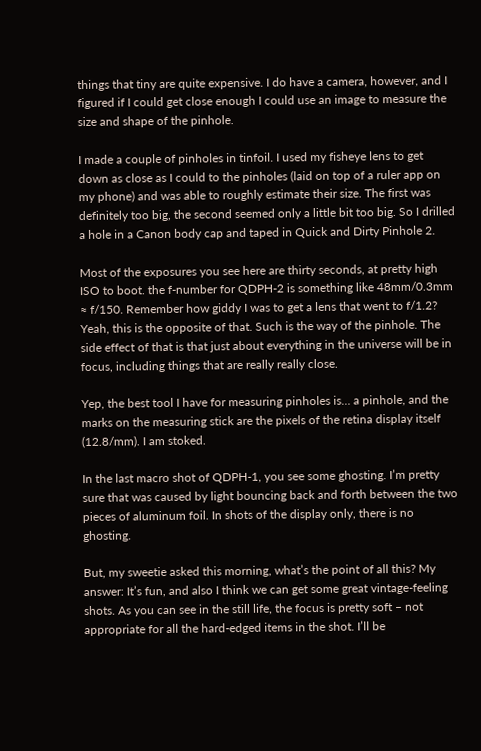things that tiny are quite expensive. I do have a camera, however, and I figured if I could get close enough I could use an image to measure the size and shape of the pinhole.

I made a couple of pinholes in tinfoil. I used my fisheye lens to get down as close as I could to the pinholes (laid on top of a ruler app on my phone) and was able to roughly estimate their size. The first was definitely too big, the second seemed only a little bit too big. So I drilled a hole in a Canon body cap and taped in Quick and Dirty Pinhole 2.

Most of the exposures you see here are thirty seconds, at pretty high ISO to boot. the f-number for QDPH-2 is something like 48mm/0.3mm ≈ f/150. Remember how giddy I was to get a lens that went to f/1.2? Yeah, this is the opposite of that. Such is the way of the pinhole. The side effect of that is that just about everything in the universe will be in focus, including things that are really really close.

Yep, the best tool I have for measuring pinholes is… a pinhole, and the marks on the measuring stick are the pixels of the retina display itself (12.8/mm). I am stoked.

In the last macro shot of QDPH-1, you see some ghosting. I’m pretty sure that was caused by light bouncing back and forth between the two pieces of aluminum foil. In shots of the display only, there is no ghosting.

But, my sweetie asked this morning, what’s the point of all this? My answer: It’s fun, and also I think we can get some great vintage-feeling shots. As you can see in the still life, the focus is pretty soft – not appropriate for all the hard-edged items in the shot. I’ll be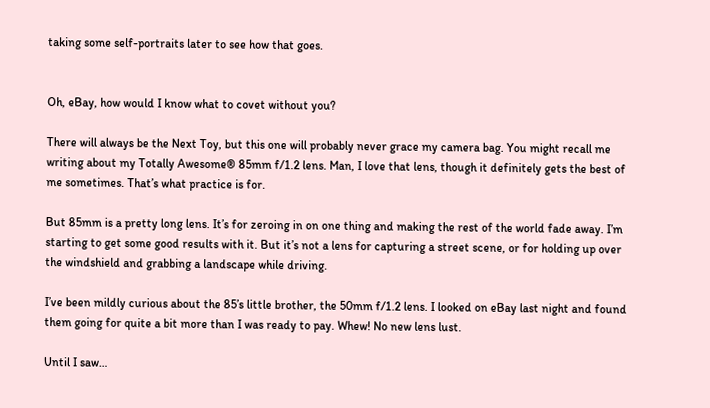taking some self-portraits later to see how that goes.


Oh, eBay, how would I know what to covet without you?

There will always be the Next Toy, but this one will probably never grace my camera bag. You might recall me writing about my Totally Awesome® 85mm f/1.2 lens. Man, I love that lens, though it definitely gets the best of me sometimes. That’s what practice is for.

But 85mm is a pretty long lens. It’s for zeroing in on one thing and making the rest of the world fade away. I’m starting to get some good results with it. But it’s not a lens for capturing a street scene, or for holding up over the windshield and grabbing a landscape while driving.

I’ve been mildly curious about the 85’s little brother, the 50mm f/1.2 lens. I looked on eBay last night and found them going for quite a bit more than I was ready to pay. Whew! No new lens lust.

Until I saw…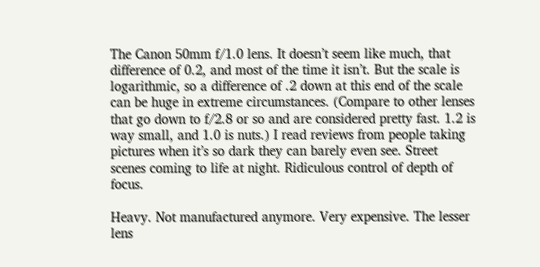The Canon 50mm f/1.0 lens. It doesn’t seem like much, that difference of 0.2, and most of the time it isn’t. But the scale is logarithmic, so a difference of .2 down at this end of the scale can be huge in extreme circumstances. (Compare to other lenses that go down to f/2.8 or so and are considered pretty fast. 1.2 is way small, and 1.0 is nuts.) I read reviews from people taking pictures when it’s so dark they can barely even see. Street scenes coming to life at night. Ridiculous control of depth of focus.

Heavy. Not manufactured anymore. Very expensive. The lesser lens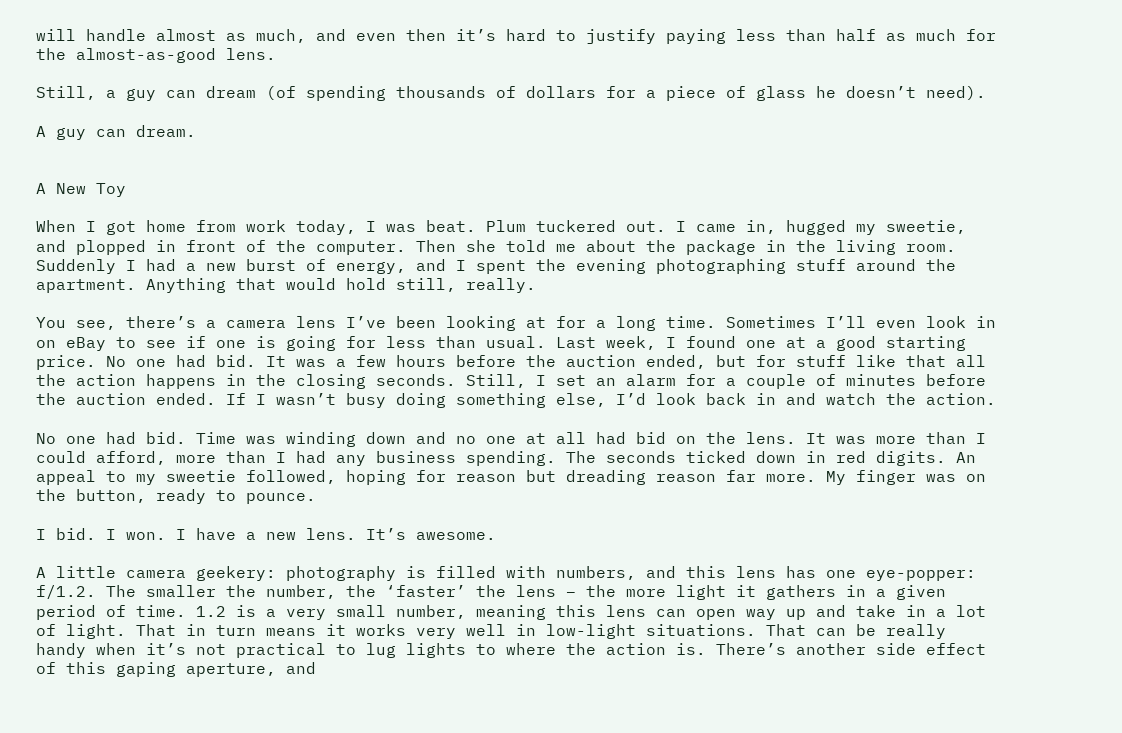will handle almost as much, and even then it’s hard to justify paying less than half as much for the almost-as-good lens.

Still, a guy can dream (of spending thousands of dollars for a piece of glass he doesn’t need).

A guy can dream.


A New Toy

When I got home from work today, I was beat. Plum tuckered out. I came in, hugged my sweetie, and plopped in front of the computer. Then she told me about the package in the living room. Suddenly I had a new burst of energy, and I spent the evening photographing stuff around the apartment. Anything that would hold still, really.

You see, there’s a camera lens I’ve been looking at for a long time. Sometimes I’ll even look in on eBay to see if one is going for less than usual. Last week, I found one at a good starting price. No one had bid. It was a few hours before the auction ended, but for stuff like that all the action happens in the closing seconds. Still, I set an alarm for a couple of minutes before the auction ended. If I wasn’t busy doing something else, I’d look back in and watch the action.

No one had bid. Time was winding down and no one at all had bid on the lens. It was more than I could afford, more than I had any business spending. The seconds ticked down in red digits. An appeal to my sweetie followed, hoping for reason but dreading reason far more. My finger was on the button, ready to pounce.

I bid. I won. I have a new lens. It’s awesome.

A little camera geekery: photography is filled with numbers, and this lens has one eye-popper: f/1.2. The smaller the number, the ‘faster’ the lens – the more light it gathers in a given period of time. 1.2 is a very small number, meaning this lens can open way up and take in a lot of light. That in turn means it works very well in low-light situations. That can be really handy when it’s not practical to lug lights to where the action is. There’s another side effect of this gaping aperture, and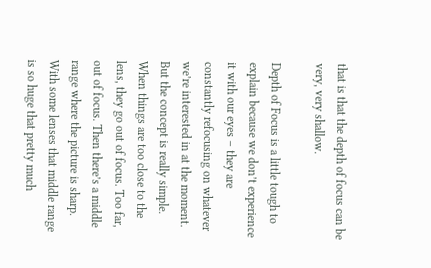that is that the depth of focus can be very, very shallow.

Depth of Focus is a little tough to explain because we don’t experience it with our eyes – they are constantly refocusing on whatever we’re interested in at the moment. But the concept is really simple. When things are too close to the lens, they go out of focus. Too far, out of focus. Then there’s a middle range where the picture is sharp. With some lenses that middle range is so huge that pretty much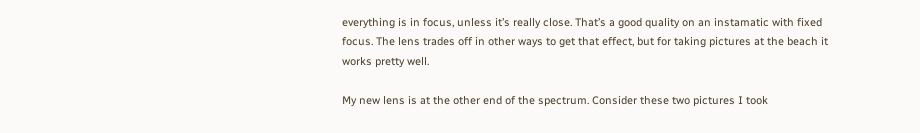everything is in focus, unless it’s really close. That’s a good quality on an instamatic with fixed focus. The lens trades off in other ways to get that effect, but for taking pictures at the beach it works pretty well.

My new lens is at the other end of the spectrum. Consider these two pictures I took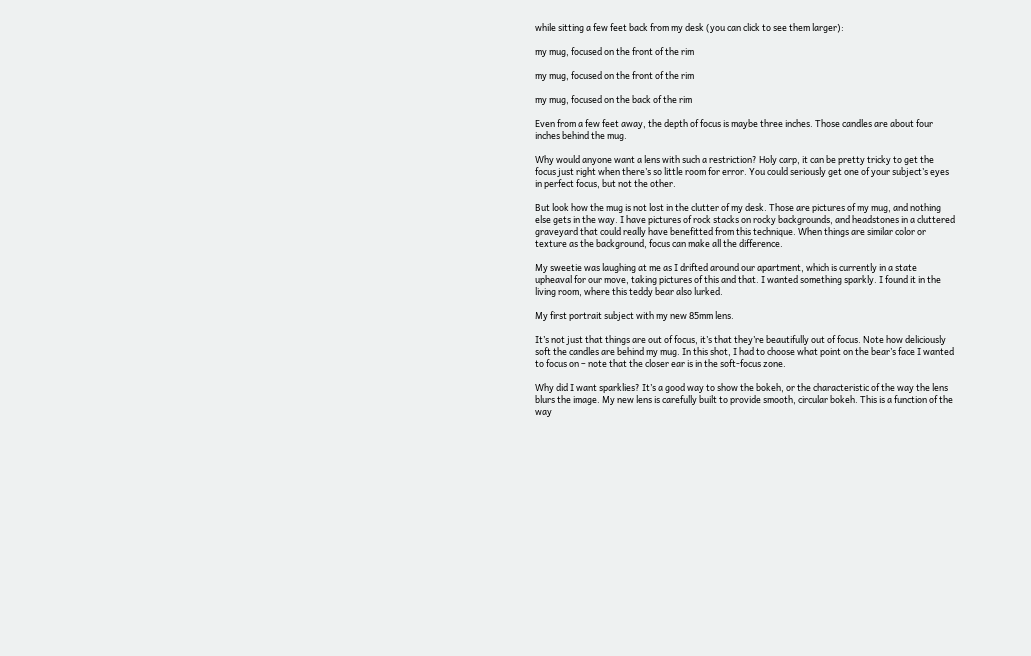while sitting a few feet back from my desk (you can click to see them larger):

my mug, focused on the front of the rim

my mug, focused on the front of the rim

my mug, focused on the back of the rim

Even from a few feet away, the depth of focus is maybe three inches. Those candles are about four inches behind the mug.

Why would anyone want a lens with such a restriction? Holy carp, it can be pretty tricky to get the focus just right when there’s so little room for error. You could seriously get one of your subject’s eyes in perfect focus, but not the other.

But look how the mug is not lost in the clutter of my desk. Those are pictures of my mug, and nothing else gets in the way. I have pictures of rock stacks on rocky backgrounds, and headstones in a cluttered graveyard that could really have benefitted from this technique. When things are similar color or texture as the background, focus can make all the difference.

My sweetie was laughing at me as I drifted around our apartment, which is currently in a state upheaval for our move, taking pictures of this and that. I wanted something sparkly. I found it in the living room, where this teddy bear also lurked.

My first portrait subject with my new 85mm lens.

It’s not just that things are out of focus, it’s that they’re beautifully out of focus. Note how deliciously soft the candles are behind my mug. In this shot, I had to choose what point on the bear’s face I wanted to focus on – note that the closer ear is in the soft-focus zone.

Why did I want sparklies? It’s a good way to show the bokeh, or the characteristic of the way the lens blurs the image. My new lens is carefully built to provide smooth, circular bokeh. This is a function of the way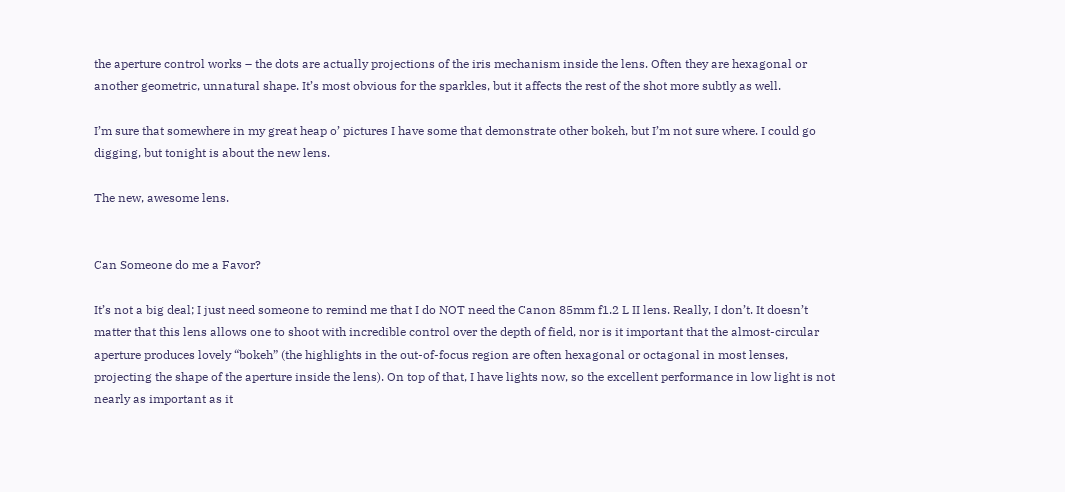the aperture control works – the dots are actually projections of the iris mechanism inside the lens. Often they are hexagonal or another geometric, unnatural shape. It’s most obvious for the sparkles, but it affects the rest of the shot more subtly as well.

I’m sure that somewhere in my great heap o’ pictures I have some that demonstrate other bokeh, but I’m not sure where. I could go digging, but tonight is about the new lens.

The new, awesome lens.


Can Someone do me a Favor?

It’s not a big deal; I just need someone to remind me that I do NOT need the Canon 85mm f1.2 L II lens. Really, I don’t. It doesn’t matter that this lens allows one to shoot with incredible control over the depth of field, nor is it important that the almost-circular aperture produces lovely “bokeh” (the highlights in the out-of-focus region are often hexagonal or octagonal in most lenses, projecting the shape of the aperture inside the lens). On top of that, I have lights now, so the excellent performance in low light is not nearly as important as it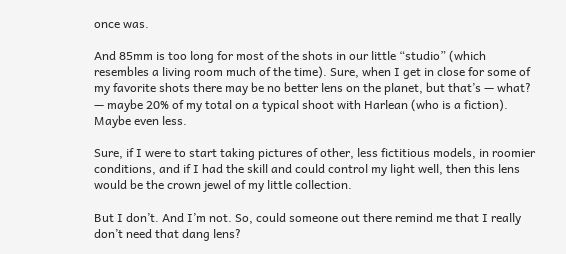once was.

And 85mm is too long for most of the shots in our little “studio” (which resembles a living room much of the time). Sure, when I get in close for some of my favorite shots there may be no better lens on the planet, but that’s — what? — maybe 20% of my total on a typical shoot with Harlean (who is a fiction). Maybe even less.

Sure, if I were to start taking pictures of other, less fictitious models, in roomier conditions, and if I had the skill and could control my light well, then this lens would be the crown jewel of my little collection.

But I don’t. And I’m not. So, could someone out there remind me that I really don’t need that dang lens?